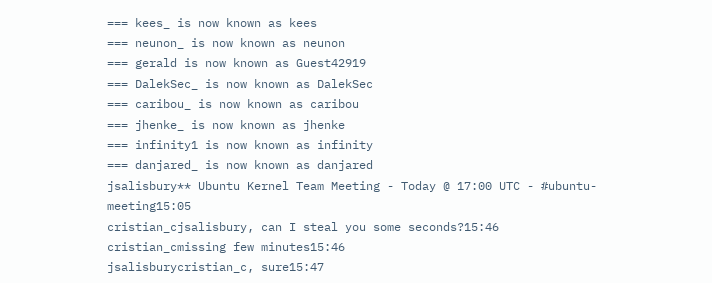=== kees_ is now known as kees
=== neunon_ is now known as neunon
=== gerald is now known as Guest42919
=== DalekSec_ is now known as DalekSec
=== caribou_ is now known as caribou
=== jhenke_ is now known as jhenke
=== infinity1 is now known as infinity
=== danjared_ is now known as danjared
jsalisbury** Ubuntu Kernel Team Meeting - Today @ 17:00 UTC - #ubuntu-meeting15:05
cristian_cjsalisbury, can I steal you some seconds?15:46
cristian_cmissing few minutes15:46
jsalisburycristian_c, sure15:47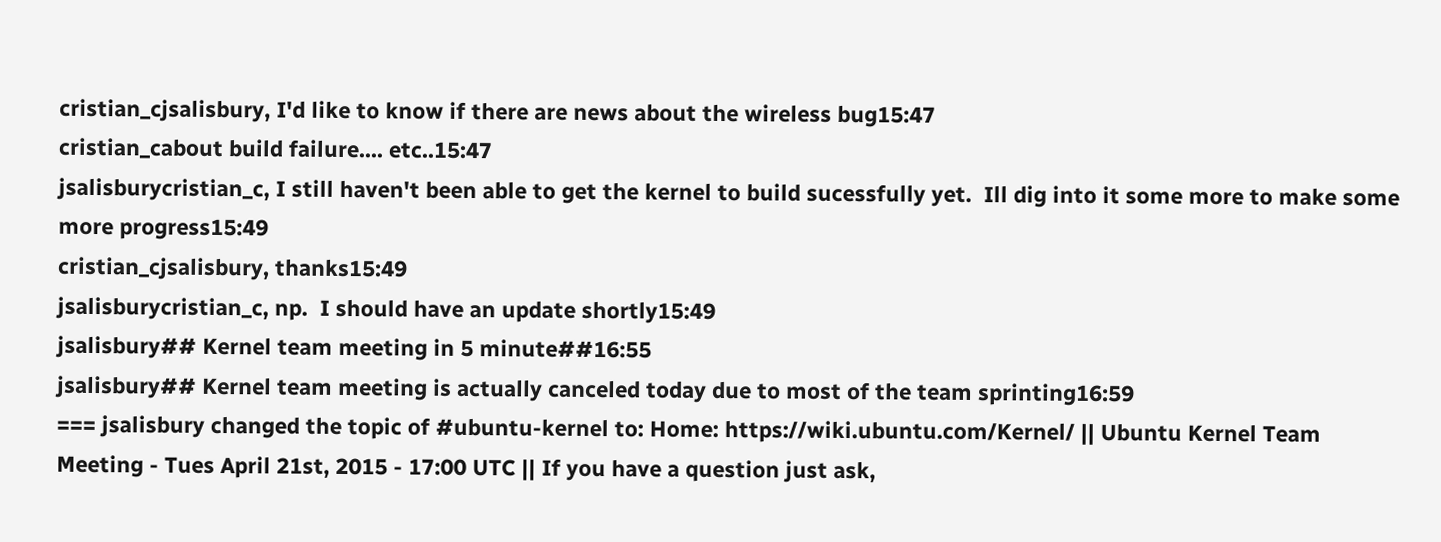cristian_cjsalisbury, I'd like to know if there are news about the wireless bug15:47
cristian_cabout build failure.... etc..15:47
jsalisburycristian_c, I still haven't been able to get the kernel to build sucessfully yet.  Ill dig into it some more to make some more progress15:49
cristian_cjsalisbury, thanks15:49
jsalisburycristian_c, np.  I should have an update shortly15:49
jsalisbury## Kernel team meeting in 5 minute##16:55
jsalisbury## Kernel team meeting is actually canceled today due to most of the team sprinting16:59
=== jsalisbury changed the topic of #ubuntu-kernel to: Home: https://wiki.ubuntu.com/Kernel/ || Ubuntu Kernel Team Meeting - Tues April 21st, 2015 - 17:00 UTC || If you have a question just ask,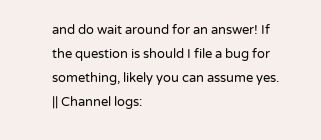and do wait around for an answer! If the question is should I file a bug for something, likely you can assume yes. || Channel logs: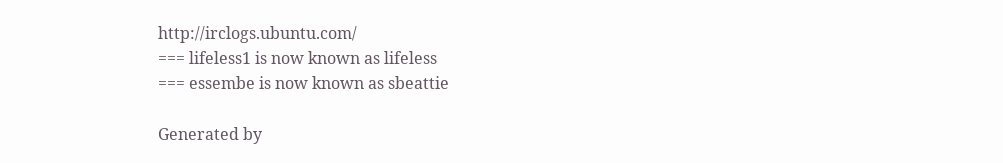http://irclogs.ubuntu.com/
=== lifeless1 is now known as lifeless
=== essembe is now known as sbeattie

Generated by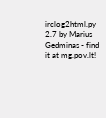irclog2html.py 2.7 by Marius Gedminas - find it at mg.pov.lt!